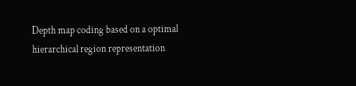Depth map coding based on a optimal hierarchical region representation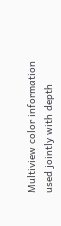Multiview color information used jointly with depth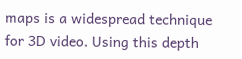maps is a widespread technique for 3D video. Using this depth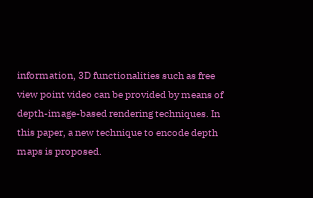information, 3D functionalities such as free view point video can be provided by means of depth-image-based rendering techniques. In this paper, a new technique to encode depth maps is proposed.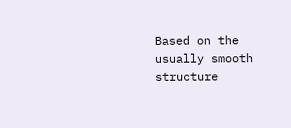Based on the usually smooth structure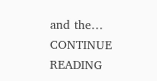and the… CONTINUE READING